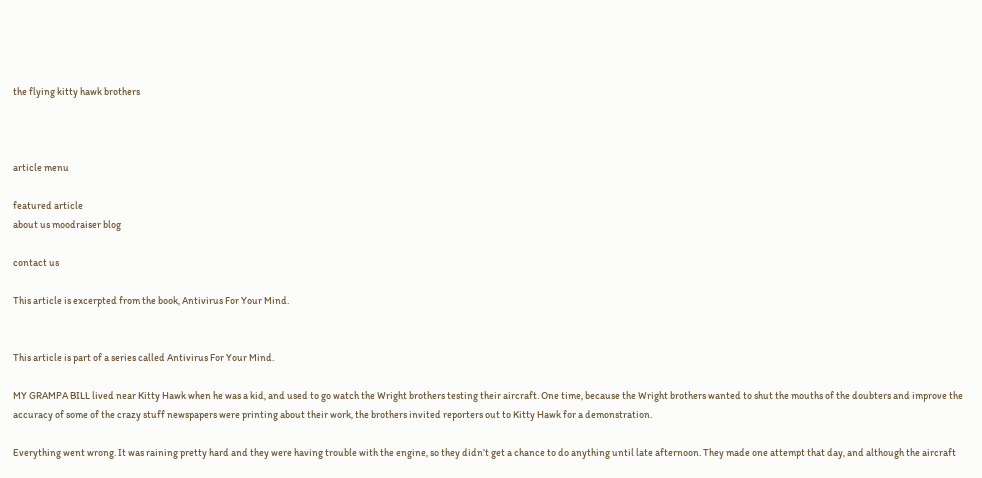the flying kitty hawk brothers



article menu

featured article
about us moodraiser blog

contact us

This article is excerpted from the book, Antivirus For Your Mind.


This article is part of a series called Antivirus For Your Mind.

MY GRAMPA BILL lived near Kitty Hawk when he was a kid, and used to go watch the Wright brothers testing their aircraft. One time, because the Wright brothers wanted to shut the mouths of the doubters and improve the accuracy of some of the crazy stuff newspapers were printing about their work, the brothers invited reporters out to Kitty Hawk for a demonstration.

Everything went wrong. It was raining pretty hard and they were having trouble with the engine, so they didn’t get a chance to do anything until late afternoon. They made one attempt that day, and although the aircraft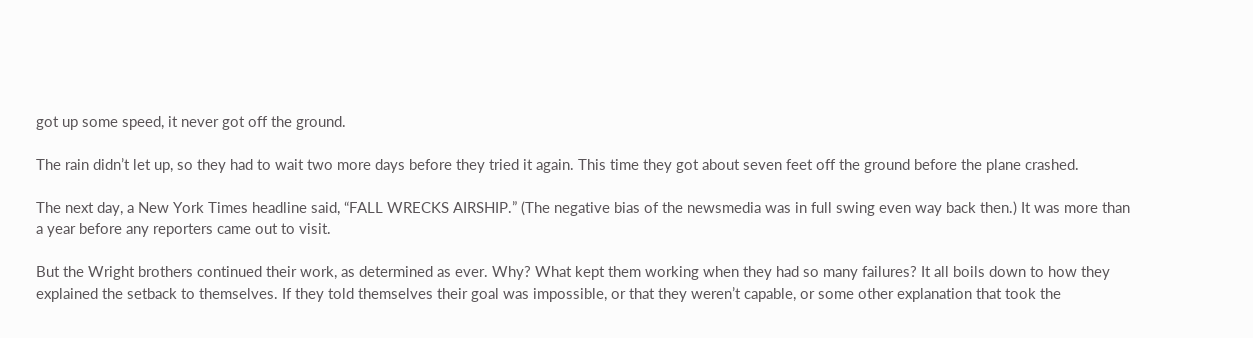got up some speed, it never got off the ground.

The rain didn’t let up, so they had to wait two more days before they tried it again. This time they got about seven feet off the ground before the plane crashed.

The next day, a New York Times headline said, “FALL WRECKS AIRSHIP.” (The negative bias of the newsmedia was in full swing even way back then.) It was more than a year before any reporters came out to visit.

But the Wright brothers continued their work, as determined as ever. Why? What kept them working when they had so many failures? It all boils down to how they explained the setback to themselves. If they told themselves their goal was impossible, or that they weren’t capable, or some other explanation that took the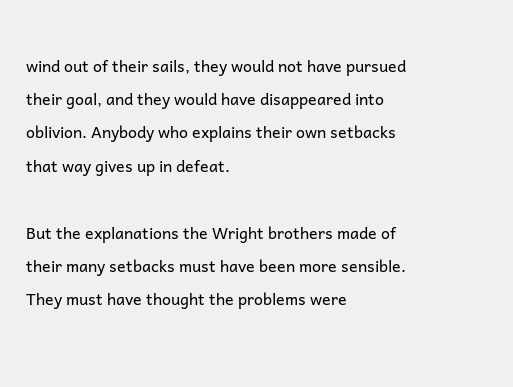wind out of their sails, they would not have pursued their goal, and they would have disappeared into oblivion. Anybody who explains their own setbacks that way gives up in defeat.

But the explanations the Wright brothers made of their many setbacks must have been more sensible. They must have thought the problems were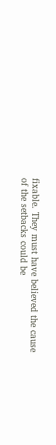fixable. They must have believed the cause of the setbacks could be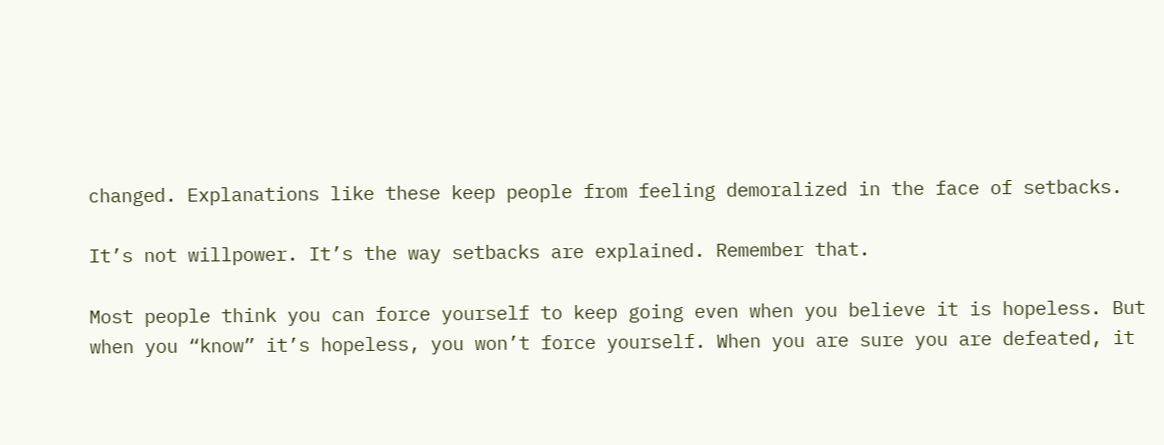changed. Explanations like these keep people from feeling demoralized in the face of setbacks.

It’s not willpower. It’s the way setbacks are explained. Remember that.

Most people think you can force yourself to keep going even when you believe it is hopeless. But when you “know” it’s hopeless, you won’t force yourself. When you are sure you are defeated, it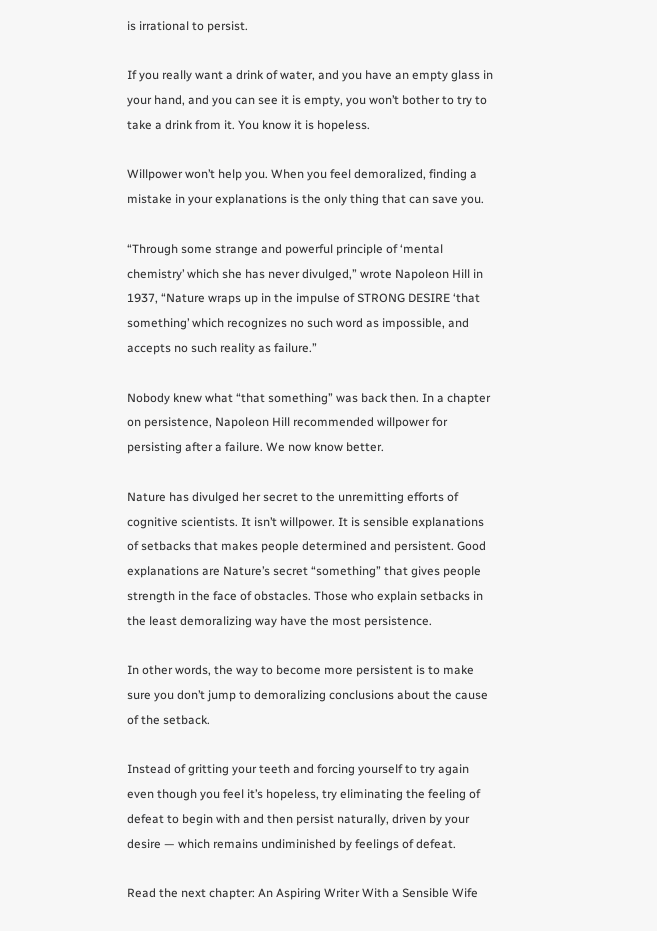is irrational to persist.

If you really want a drink of water, and you have an empty glass in your hand, and you can see it is empty, you won’t bother to try to take a drink from it. You know it is hopeless.

Willpower won’t help you. When you feel demoralized, finding a mistake in your explanations is the only thing that can save you.

“Through some strange and powerful principle of ‘mental chemistry’ which she has never divulged,” wrote Napoleon Hill in 1937, “Nature wraps up in the impulse of STRONG DESIRE ‘that something’ which recognizes no such word as impossible, and accepts no such reality as failure.”

Nobody knew what “that something” was back then. In a chapter on persistence, Napoleon Hill recommended willpower for persisting after a failure. We now know better.

Nature has divulged her secret to the unremitting efforts of cognitive scientists. It isn’t willpower. It is sensible explanations of setbacks that makes people determined and persistent. Good explanations are Nature’s secret “something” that gives people strength in the face of obstacles. Those who explain setbacks in the least demoralizing way have the most persistence.

In other words, the way to become more persistent is to make sure you don’t jump to demoralizing conclusions about the cause of the setback.

Instead of gritting your teeth and forcing yourself to try again even though you feel it’s hopeless, try eliminating the feeling of defeat to begin with and then persist naturally, driven by your desire — which remains undiminished by feelings of defeat.

Read the next chapter: An Aspiring Writer With a Sensible Wife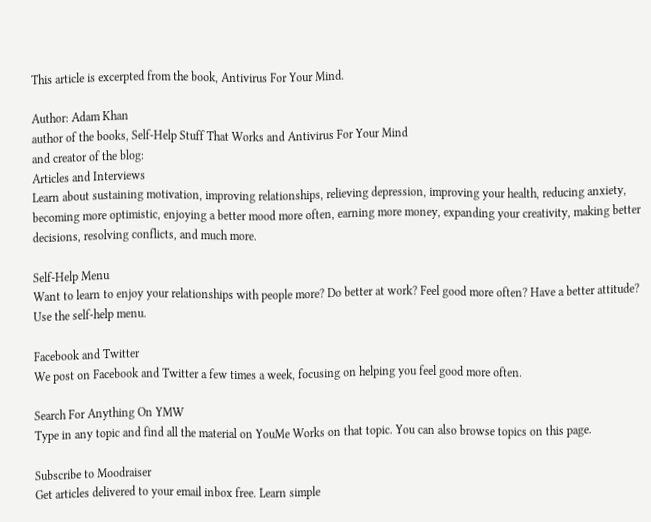This article is excerpted from the book, Antivirus For Your Mind.

Author: Adam Khan
author of the books, Self-Help Stuff That Works and Antivirus For Your Mind
and creator of the blog:
Articles and Interviews
Learn about sustaining motivation, improving relationships, relieving depression, improving your health, reducing anxiety, becoming more optimistic, enjoying a better mood more often, earning more money, expanding your creativity, making better decisions, resolving conflicts, and much more.

Self-Help Menu
Want to learn to enjoy your relationships with people more? Do better at work? Feel good more often? Have a better attitude? Use the self-help menu.

Facebook and Twitter
We post on Facebook and Twitter a few times a week, focusing on helping you feel good more often.

Search For Anything On YMW
Type in any topic and find all the material on YouMe Works on that topic. You can also browse topics on this page.

Subscribe to Moodraiser
Get articles delivered to your email inbox free. Learn simple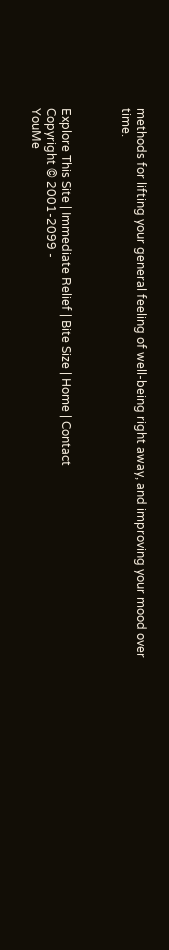methods for lifting your general feeling of well-being right away, and improving your mood over time.



Explore This Site | Immediate Relief | Bite Size | Home | Contact
Copyright © 2001-2099 -
YouMe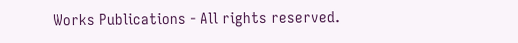Works Publications - All rights reserved.